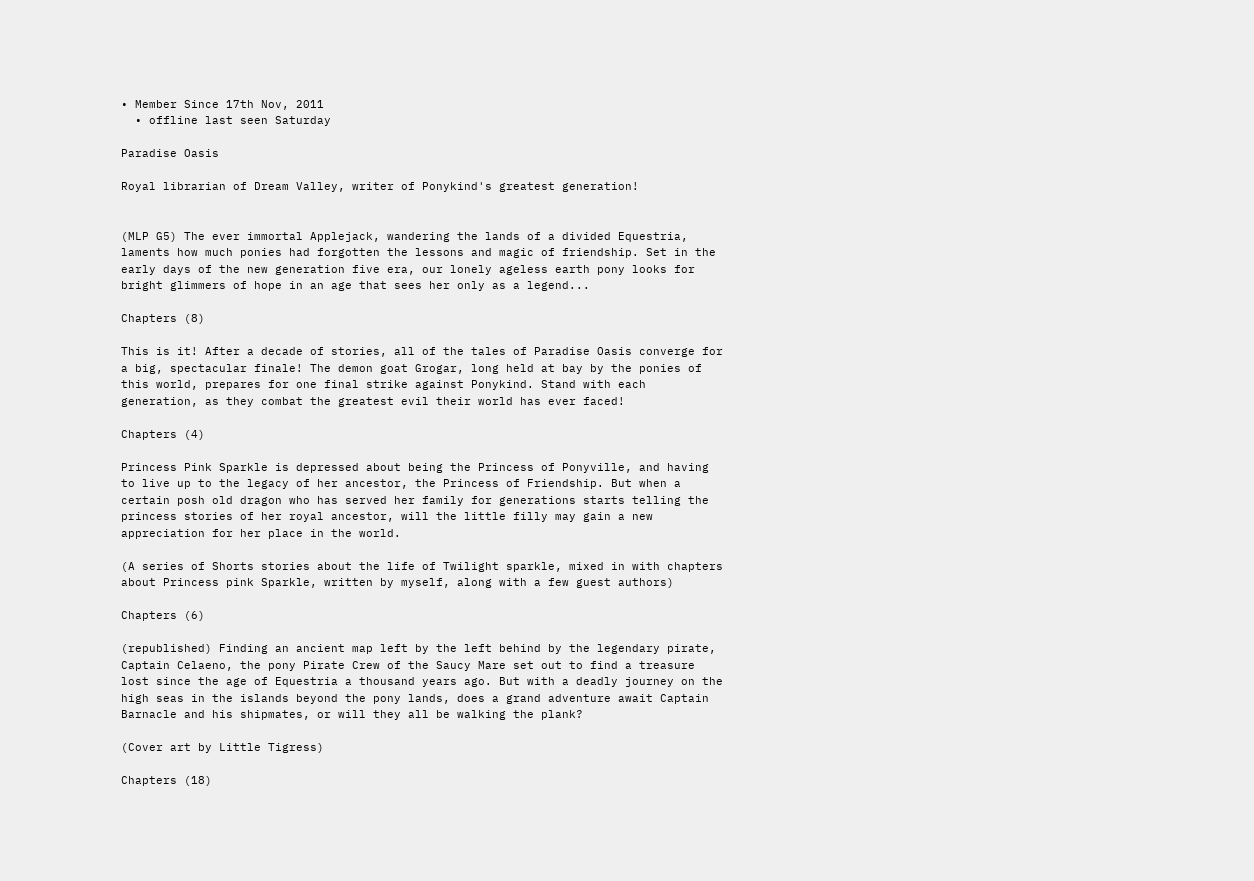• Member Since 17th Nov, 2011
  • offline last seen Saturday

Paradise Oasis

Royal librarian of Dream Valley, writer of Ponykind's greatest generation!


(MLP G5) The ever immortal Applejack, wandering the lands of a divided Equestria, laments how much ponies had forgotten the lessons and magic of friendship. Set in the early days of the new generation five era, our lonely ageless earth pony looks for bright glimmers of hope in an age that sees her only as a legend...

Chapters (8)

This is it! After a decade of stories, all of the tales of Paradise Oasis converge for a big, spectacular finale! The demon goat Grogar, long held at bay by the ponies of this world, prepares for one final strike against Ponykind. Stand with each generation, as they combat the greatest evil their world has ever faced!

Chapters (4)

Princess Pink Sparkle is depressed about being the Princess of Ponyville, and having to live up to the legacy of her ancestor, the Princess of Friendship. But when a certain posh old dragon who has served her family for generations starts telling the princess stories of her royal ancestor, will the little filly may gain a new appreciation for her place in the world.

(A series of Shorts stories about the life of Twilight sparkle, mixed in with chapters about Princess pink Sparkle, written by myself, along with a few guest authors)

Chapters (6)

(republished) Finding an ancient map left by the left behind by the legendary pirate, Captain Celaeno, the pony Pirate Crew of the Saucy Mare set out to find a treasure lost since the age of Equestria a thousand years ago. But with a deadly journey on the high seas in the islands beyond the pony lands, does a grand adventure await Captain Barnacle and his shipmates, or will they all be walking the plank?

(Cover art by Little Tigress)

Chapters (18)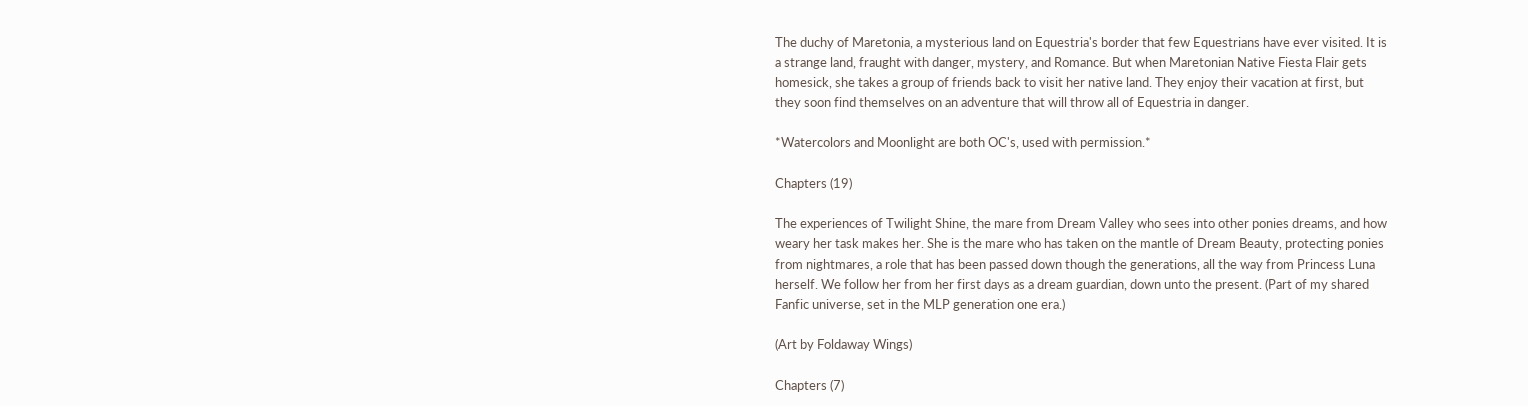The duchy of Maretonia, a mysterious land on Equestria's border that few Equestrians have ever visited. It is a strange land, fraught with danger, mystery, and Romance. But when Maretonian Native Fiesta Flair gets homesick, she takes a group of friends back to visit her native land. They enjoy their vacation at first, but they soon find themselves on an adventure that will throw all of Equestria in danger.

*Watercolors and Moonlight are both OC's, used with permission.*

Chapters (19)

The experiences of Twilight Shine, the mare from Dream Valley who sees into other ponies dreams, and how weary her task makes her. She is the mare who has taken on the mantle of Dream Beauty, protecting ponies from nightmares, a role that has been passed down though the generations, all the way from Princess Luna herself. We follow her from her first days as a dream guardian, down unto the present. (Part of my shared Fanfic universe, set in the MLP generation one era.)

(Art by Foldaway Wings)

Chapters (7)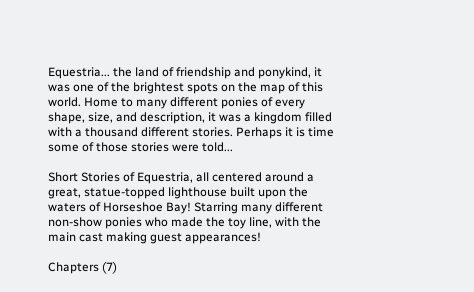Equestria... the land of friendship and ponykind, it was one of the brightest spots on the map of this world. Home to many different ponies of every shape, size, and description, it was a kingdom filled with a thousand different stories. Perhaps it is time some of those stories were told...

Short Stories of Equestria, all centered around a great, statue-topped lighthouse built upon the waters of Horseshoe Bay! Starring many different non-show ponies who made the toy line, with the main cast making guest appearances!

Chapters (7)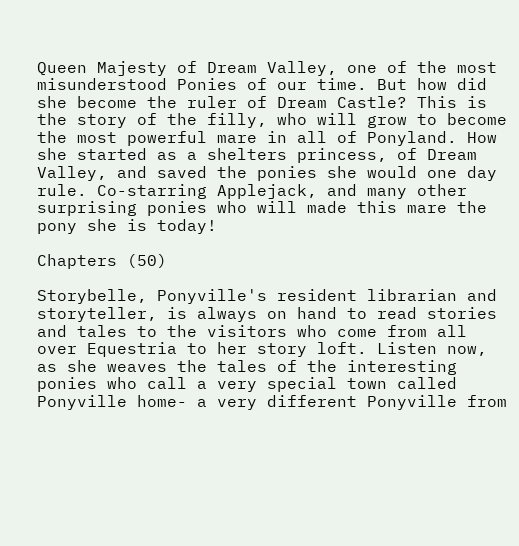Queen Majesty of Dream Valley, one of the most misunderstood Ponies of our time. But how did she become the ruler of Dream Castle? This is the story of the filly, who will grow to become the most powerful mare in all of Ponyland. How she started as a shelters princess, of Dream Valley, and saved the ponies she would one day rule. Co-starring Applejack, and many other surprising ponies who will made this mare the pony she is today!

Chapters (50)

Storybelle, Ponyville's resident librarian and storyteller, is always on hand to read stories and tales to the visitors who come from all over Equestria to her story loft. Listen now, as she weaves the tales of the interesting ponies who call a very special town called Ponyville home- a very different Ponyville from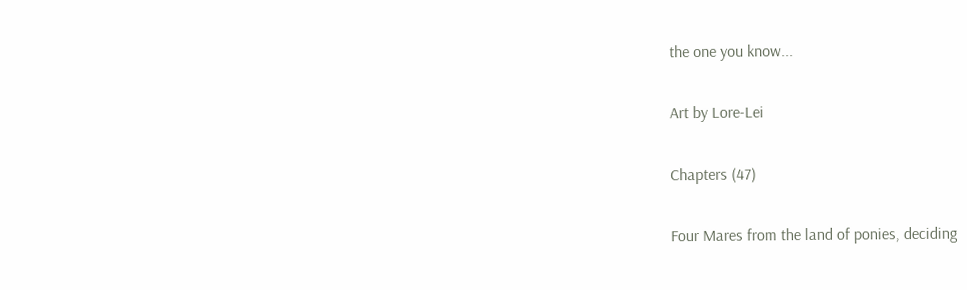the one you know...

Art by Lore-Lei

Chapters (47)

Four Mares from the land of ponies, deciding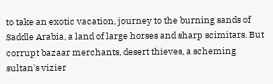to take an exotic vacation, journey to the burning sands of Saddle Arabia, a land of large horses and sharp scimitars. But corrupt bazaar merchants, desert thieves, a scheming sultan's vizier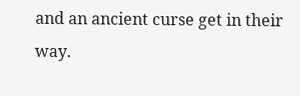and an ancient curse get in their way.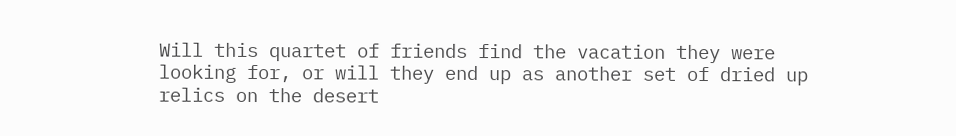Will this quartet of friends find the vacation they were looking for, or will they end up as another set of dried up relics on the desert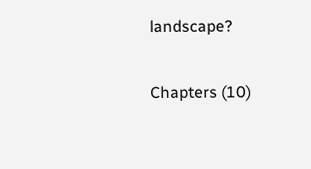landscape?

Chapters (10)